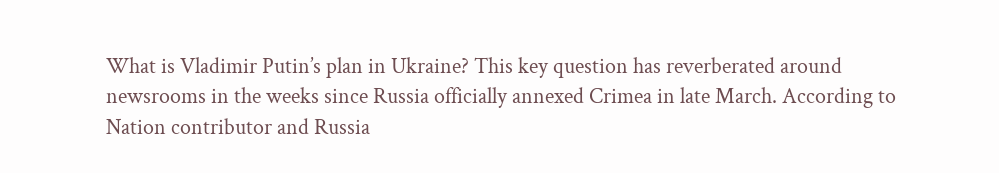What is Vladimir Putin’s plan in Ukraine? This key question has reverberated around newsrooms in the weeks since Russia officially annexed Crimea in late March. According to Nation contributor and Russia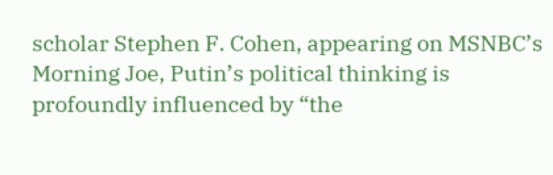scholar Stephen F. Cohen, appearing on MSNBC’s Morning Joe, Putin’s political thinking is profoundly influenced by “the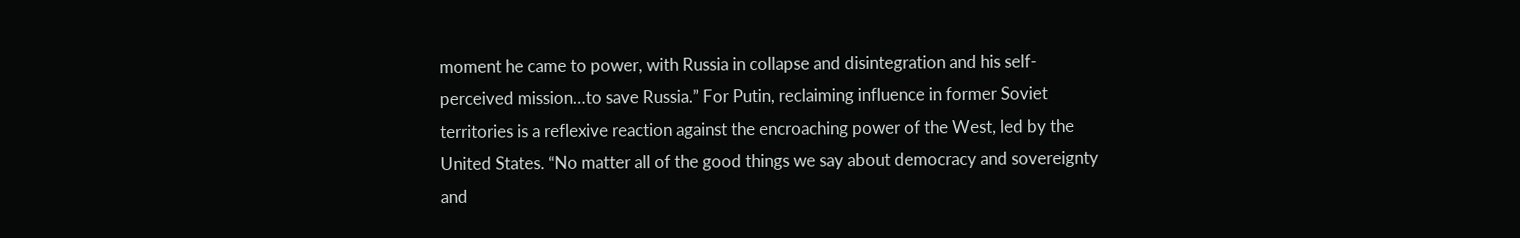moment he came to power, with Russia in collapse and disintegration and his self-perceived mission…to save Russia.” For Putin, reclaiming influence in former Soviet territories is a reflexive reaction against the encroaching power of the West, led by the United States. “No matter all of the good things we say about democracy and sovereignty and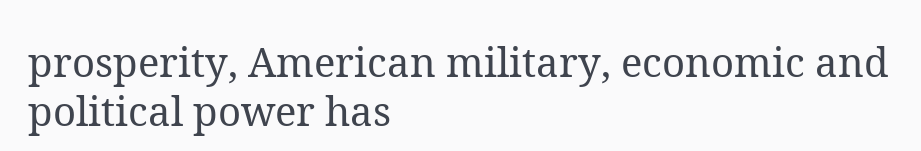prosperity, American military, economic and political power has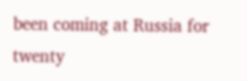been coming at Russia for twenty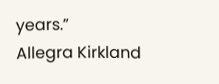years.”
Allegra Kirkland